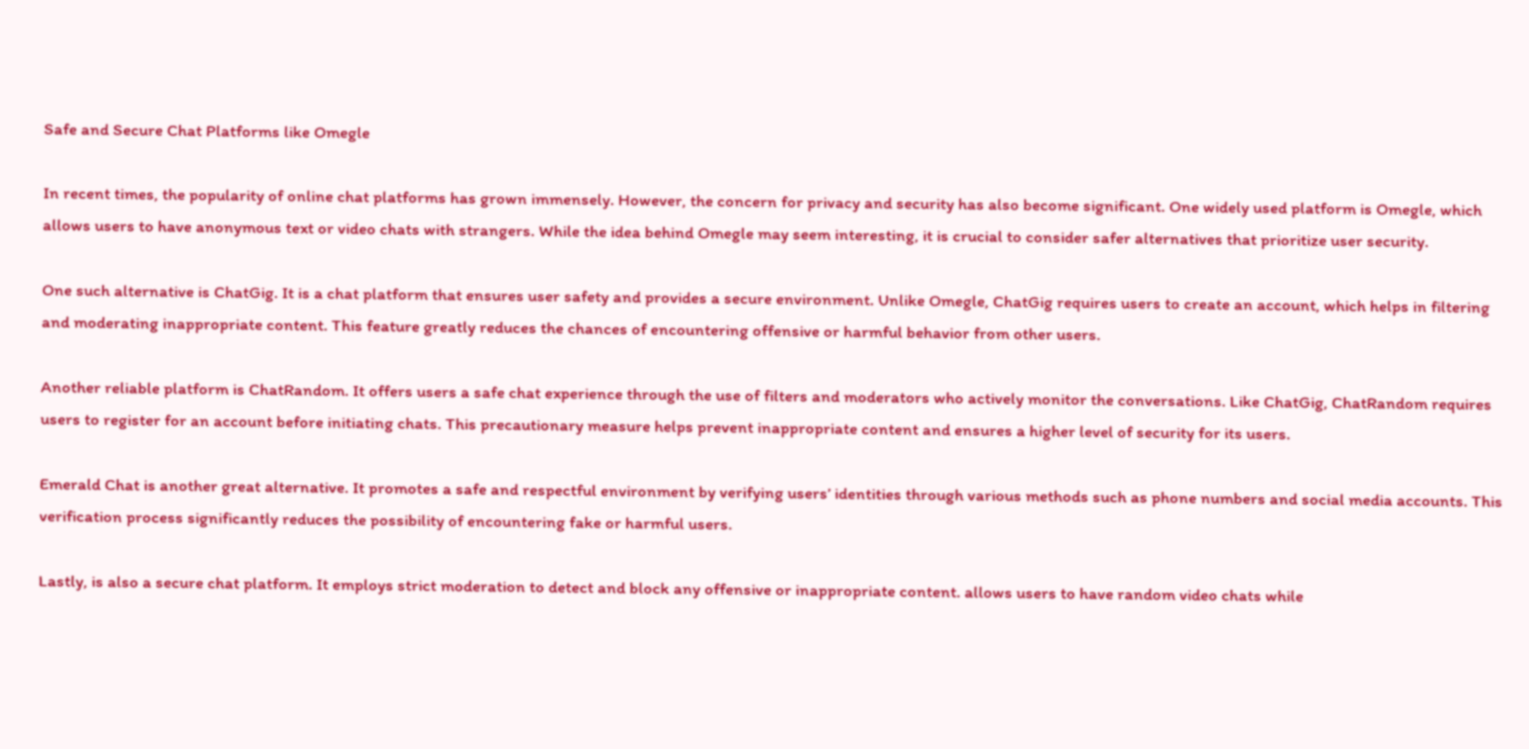Safe and Secure Chat Platforms like Omegle

In recent times, the popularity of online chat platforms has grown immensely. However, the concern for privacy and security has also become significant. One widely used platform is Omegle, which allows users to have anonymous text or video chats with strangers. While the idea behind Omegle may seem interesting, it is crucial to consider safer alternatives that prioritize user security.

One such alternative is ChatGig. It is a chat platform that ensures user safety and provides a secure environment. Unlike Omegle, ChatGig requires users to create an account, which helps in filtering and moderating inappropriate content. This feature greatly reduces the chances of encountering offensive or harmful behavior from other users.

Another reliable platform is ChatRandom. It offers users a safe chat experience through the use of filters and moderators who actively monitor the conversations. Like ChatGig, ChatRandom requires users to register for an account before initiating chats. This precautionary measure helps prevent inappropriate content and ensures a higher level of security for its users.

Emerald Chat is another great alternative. It promotes a safe and respectful environment by verifying users’ identities through various methods such as phone numbers and social media accounts. This verification process significantly reduces the possibility of encountering fake or harmful users.

Lastly, is also a secure chat platform. It employs strict moderation to detect and block any offensive or inappropriate content. allows users to have random video chats while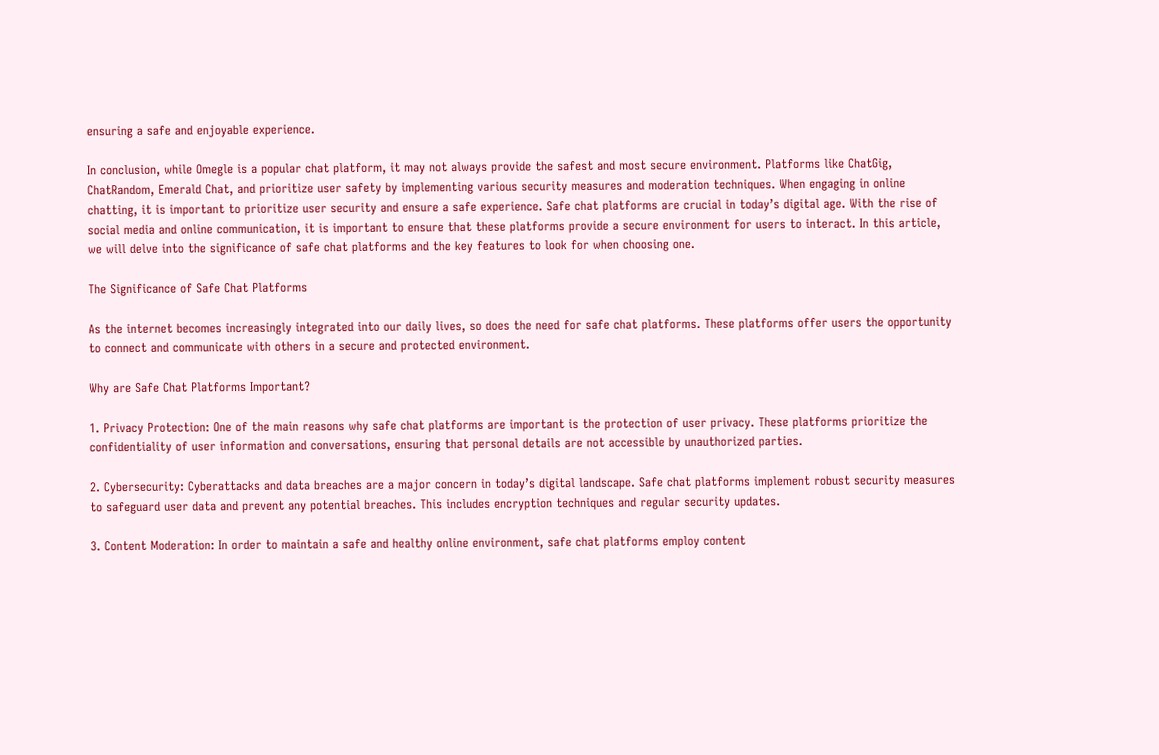ensuring a safe and enjoyable experience.

In conclusion, while Omegle is a popular chat platform, it may not always provide the safest and most secure environment. Platforms like ChatGig, ChatRandom, Emerald Chat, and prioritize user safety by implementing various security measures and moderation techniques. When engaging in online chatting, it is important to prioritize user security and ensure a safe experience. Safe chat platforms are crucial in today’s digital age. With the rise of social media and online communication, it is important to ensure that these platforms provide a secure environment for users to interact. In this article, we will delve into the significance of safe chat platforms and the key features to look for when choosing one.

The Significance of Safe Chat Platforms

As the internet becomes increasingly integrated into our daily lives, so does the need for safe chat platforms. These platforms offer users the opportunity to connect and communicate with others in a secure and protected environment.

Why are Safe Chat Platforms Important?

1. Privacy Protection: One of the main reasons why safe chat platforms are important is the protection of user privacy. These platforms prioritize the confidentiality of user information and conversations, ensuring that personal details are not accessible by unauthorized parties.

2. Cybersecurity: Cyberattacks and data breaches are a major concern in today’s digital landscape. Safe chat platforms implement robust security measures to safeguard user data and prevent any potential breaches. This includes encryption techniques and regular security updates.

3. Content Moderation: In order to maintain a safe and healthy online environment, safe chat platforms employ content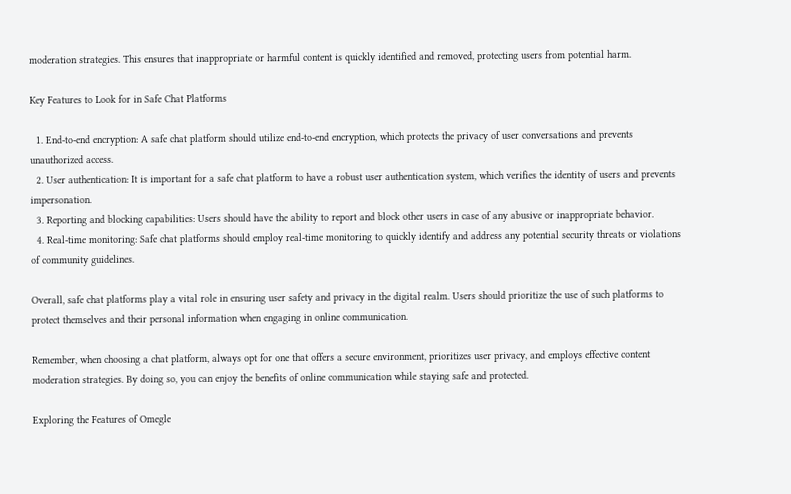moderation strategies. This ensures that inappropriate or harmful content is quickly identified and removed, protecting users from potential harm.

Key Features to Look for in Safe Chat Platforms

  1. End-to-end encryption: A safe chat platform should utilize end-to-end encryption, which protects the privacy of user conversations and prevents unauthorized access.
  2. User authentication: It is important for a safe chat platform to have a robust user authentication system, which verifies the identity of users and prevents impersonation.
  3. Reporting and blocking capabilities: Users should have the ability to report and block other users in case of any abusive or inappropriate behavior.
  4. Real-time monitoring: Safe chat platforms should employ real-time monitoring to quickly identify and address any potential security threats or violations of community guidelines.

Overall, safe chat platforms play a vital role in ensuring user safety and privacy in the digital realm. Users should prioritize the use of such platforms to protect themselves and their personal information when engaging in online communication.

Remember, when choosing a chat platform, always opt for one that offers a secure environment, prioritizes user privacy, and employs effective content moderation strategies. By doing so, you can enjoy the benefits of online communication while staying safe and protected.

Exploring the Features of Omegle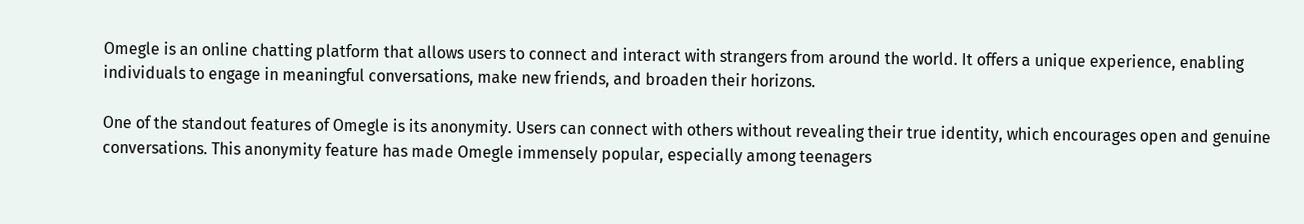Omegle is an online chatting platform that allows users to connect and interact with strangers from around the world. It offers a unique experience, enabling individuals to engage in meaningful conversations, make new friends, and broaden their horizons.

One of the standout features of Omegle is its anonymity. Users can connect with others without revealing their true identity, which encourages open and genuine conversations. This anonymity feature has made Omegle immensely popular, especially among teenagers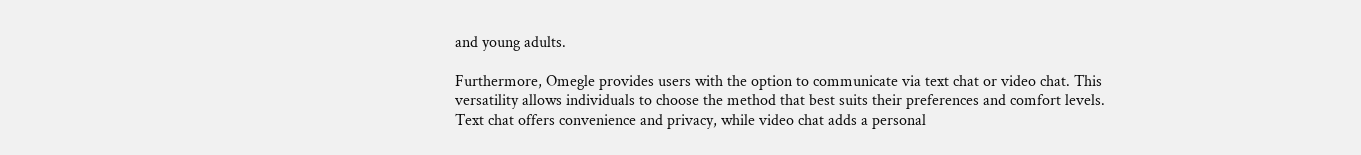and young adults.

Furthermore, Omegle provides users with the option to communicate via text chat or video chat. This versatility allows individuals to choose the method that best suits their preferences and comfort levels. Text chat offers convenience and privacy, while video chat adds a personal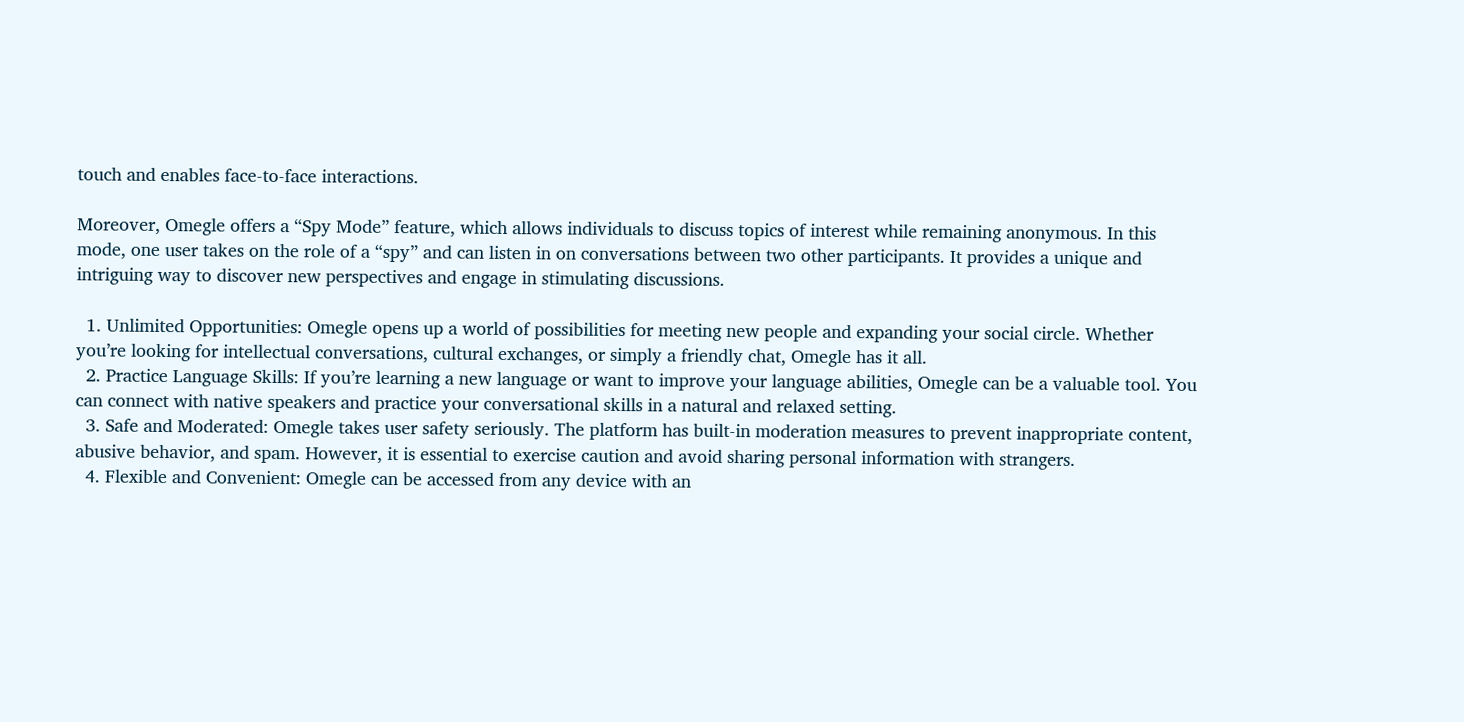touch and enables face-to-face interactions.

Moreover, Omegle offers a “Spy Mode” feature, which allows individuals to discuss topics of interest while remaining anonymous. In this mode, one user takes on the role of a “spy” and can listen in on conversations between two other participants. It provides a unique and intriguing way to discover new perspectives and engage in stimulating discussions.

  1. Unlimited Opportunities: Omegle opens up a world of possibilities for meeting new people and expanding your social circle. Whether you’re looking for intellectual conversations, cultural exchanges, or simply a friendly chat, Omegle has it all.
  2. Practice Language Skills: If you’re learning a new language or want to improve your language abilities, Omegle can be a valuable tool. You can connect with native speakers and practice your conversational skills in a natural and relaxed setting.
  3. Safe and Moderated: Omegle takes user safety seriously. The platform has built-in moderation measures to prevent inappropriate content, abusive behavior, and spam. However, it is essential to exercise caution and avoid sharing personal information with strangers.
  4. Flexible and Convenient: Omegle can be accessed from any device with an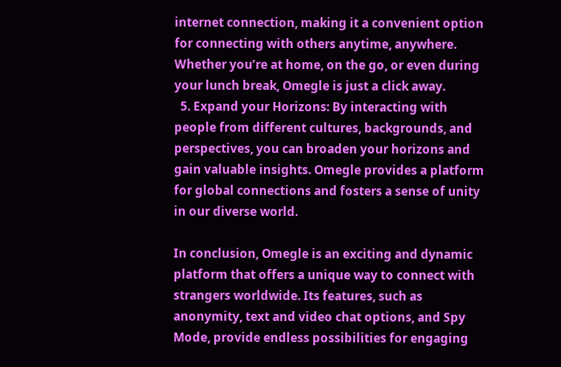internet connection, making it a convenient option for connecting with others anytime, anywhere. Whether you’re at home, on the go, or even during your lunch break, Omegle is just a click away.
  5. Expand your Horizons: By interacting with people from different cultures, backgrounds, and perspectives, you can broaden your horizons and gain valuable insights. Omegle provides a platform for global connections and fosters a sense of unity in our diverse world.

In conclusion, Omegle is an exciting and dynamic platform that offers a unique way to connect with strangers worldwide. Its features, such as anonymity, text and video chat options, and Spy Mode, provide endless possibilities for engaging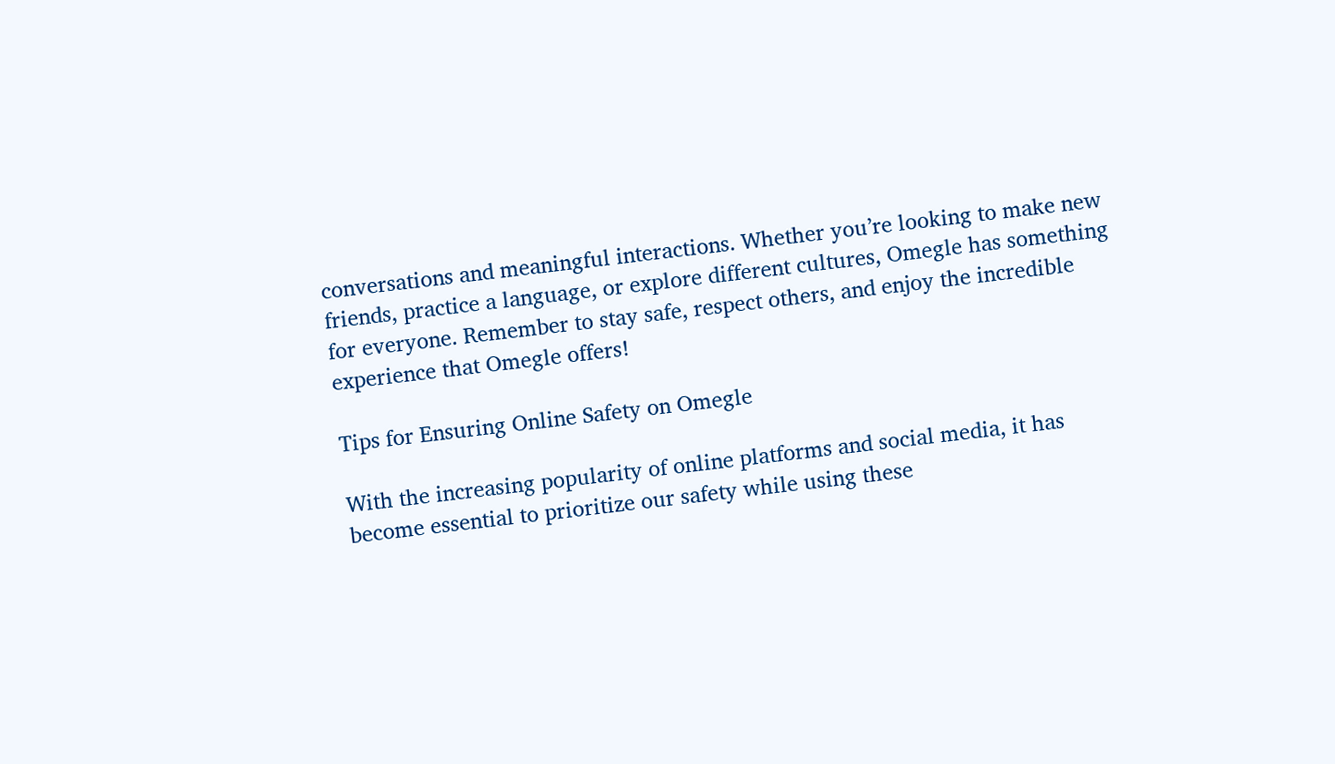conversations and meaningful interactions. Whether you’re looking to make new friends, practice a language, or explore different cultures, Omegle has something for everyone. Remember to stay safe, respect others, and enjoy the incredible experience that Omegle offers!

Tips for Ensuring Online Safety on Omegle

With the increasing popularity of online platforms and social media, it has become essential to prioritize our safety while using these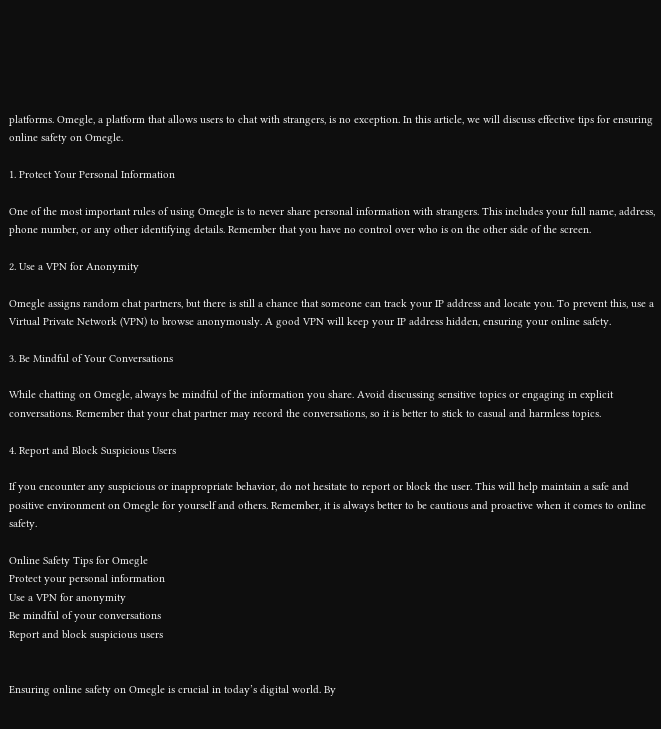platforms. Omegle, a platform that allows users to chat with strangers, is no exception. In this article, we will discuss effective tips for ensuring online safety on Omegle.

1. Protect Your Personal Information

One of the most important rules of using Omegle is to never share personal information with strangers. This includes your full name, address, phone number, or any other identifying details. Remember that you have no control over who is on the other side of the screen.

2. Use a VPN for Anonymity

Omegle assigns random chat partners, but there is still a chance that someone can track your IP address and locate you. To prevent this, use a Virtual Private Network (VPN) to browse anonymously. A good VPN will keep your IP address hidden, ensuring your online safety.

3. Be Mindful of Your Conversations

While chatting on Omegle, always be mindful of the information you share. Avoid discussing sensitive topics or engaging in explicit conversations. Remember that your chat partner may record the conversations, so it is better to stick to casual and harmless topics.

4. Report and Block Suspicious Users

If you encounter any suspicious or inappropriate behavior, do not hesitate to report or block the user. This will help maintain a safe and positive environment on Omegle for yourself and others. Remember, it is always better to be cautious and proactive when it comes to online safety.

Online Safety Tips for Omegle
Protect your personal information
Use a VPN for anonymity
Be mindful of your conversations
Report and block suspicious users


Ensuring online safety on Omegle is crucial in today’s digital world. By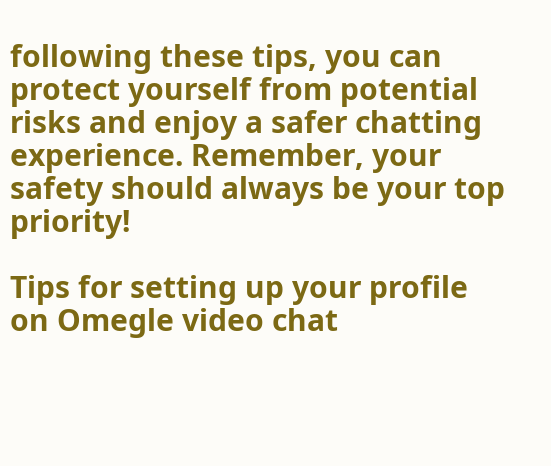following these tips, you can protect yourself from potential risks and enjoy a safer chatting experience. Remember, your safety should always be your top priority!

Tips for setting up your profile on Omegle video chat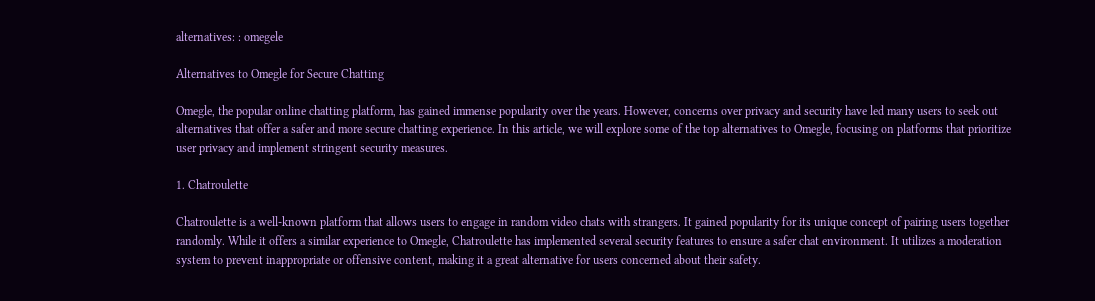alternatives: : omegele

Alternatives to Omegle for Secure Chatting

Omegle, the popular online chatting platform, has gained immense popularity over the years. However, concerns over privacy and security have led many users to seek out alternatives that offer a safer and more secure chatting experience. In this article, we will explore some of the top alternatives to Omegle, focusing on platforms that prioritize user privacy and implement stringent security measures.

1. Chatroulette

Chatroulette is a well-known platform that allows users to engage in random video chats with strangers. It gained popularity for its unique concept of pairing users together randomly. While it offers a similar experience to Omegle, Chatroulette has implemented several security features to ensure a safer chat environment. It utilizes a moderation system to prevent inappropriate or offensive content, making it a great alternative for users concerned about their safety.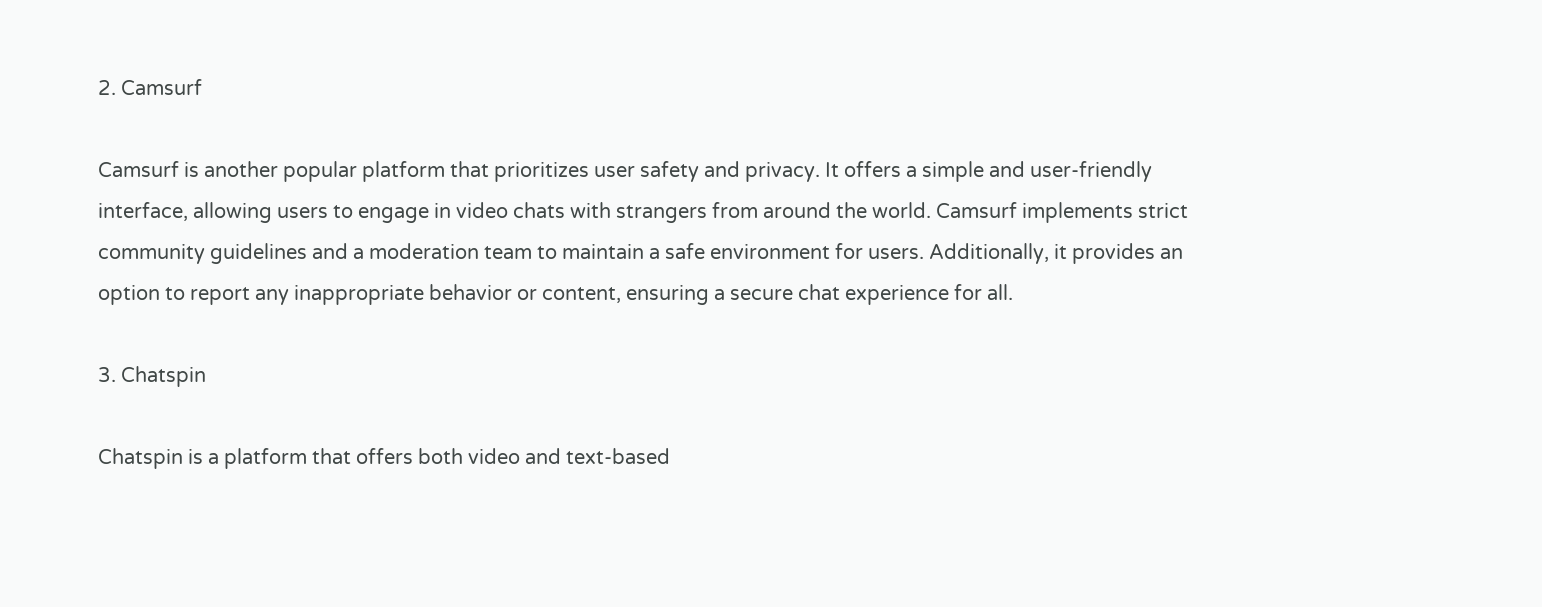2. Camsurf

Camsurf is another popular platform that prioritizes user safety and privacy. It offers a simple and user-friendly interface, allowing users to engage in video chats with strangers from around the world. Camsurf implements strict community guidelines and a moderation team to maintain a safe environment for users. Additionally, it provides an option to report any inappropriate behavior or content, ensuring a secure chat experience for all.

3. Chatspin

Chatspin is a platform that offers both video and text-based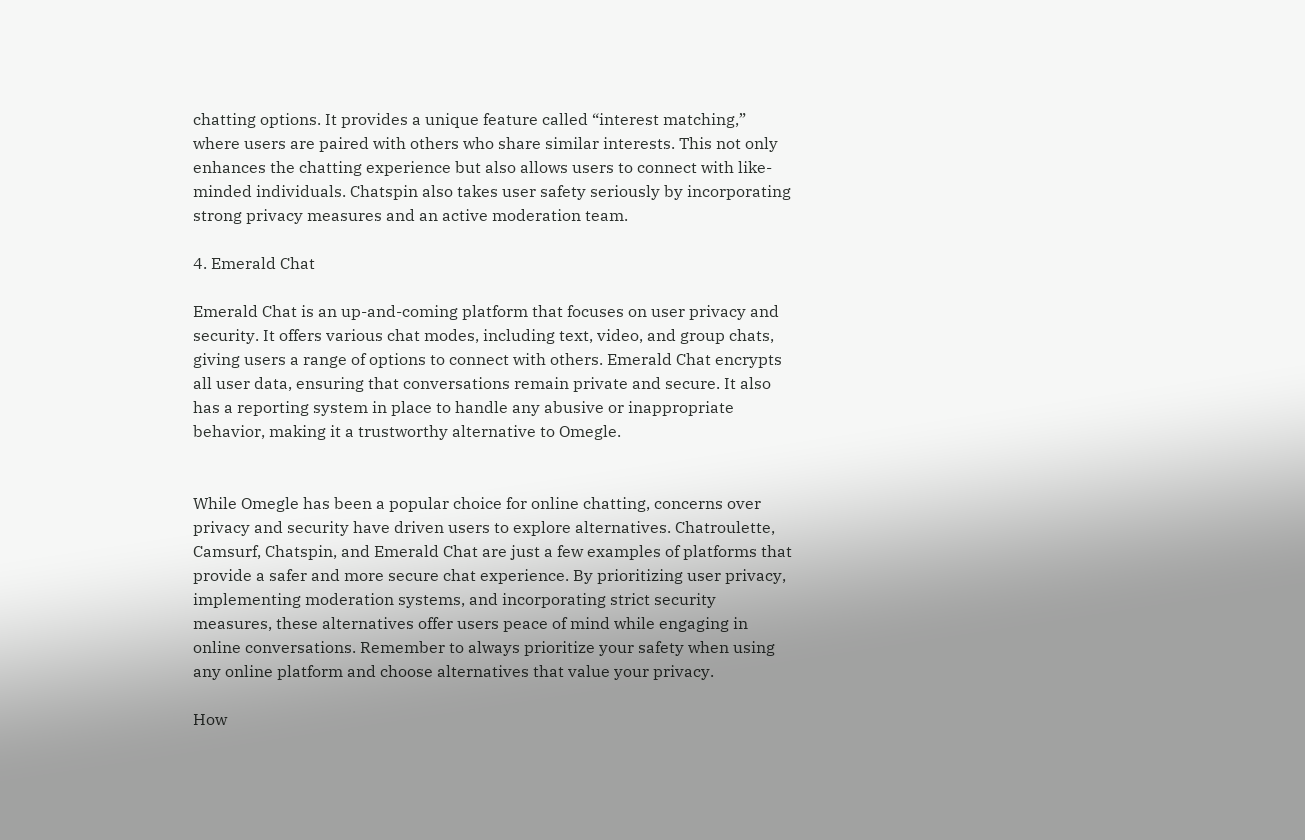chatting options. It provides a unique feature called “interest matching,” where users are paired with others who share similar interests. This not only enhances the chatting experience but also allows users to connect with like-minded individuals. Chatspin also takes user safety seriously by incorporating strong privacy measures and an active moderation team.

4. Emerald Chat

Emerald Chat is an up-and-coming platform that focuses on user privacy and security. It offers various chat modes, including text, video, and group chats, giving users a range of options to connect with others. Emerald Chat encrypts all user data, ensuring that conversations remain private and secure. It also has a reporting system in place to handle any abusive or inappropriate behavior, making it a trustworthy alternative to Omegle.


While Omegle has been a popular choice for online chatting, concerns over privacy and security have driven users to explore alternatives. Chatroulette, Camsurf, Chatspin, and Emerald Chat are just a few examples of platforms that provide a safer and more secure chat experience. By prioritizing user privacy, implementing moderation systems, and incorporating strict security measures, these alternatives offer users peace of mind while engaging in online conversations. Remember to always prioritize your safety when using any online platform and choose alternatives that value your privacy.

How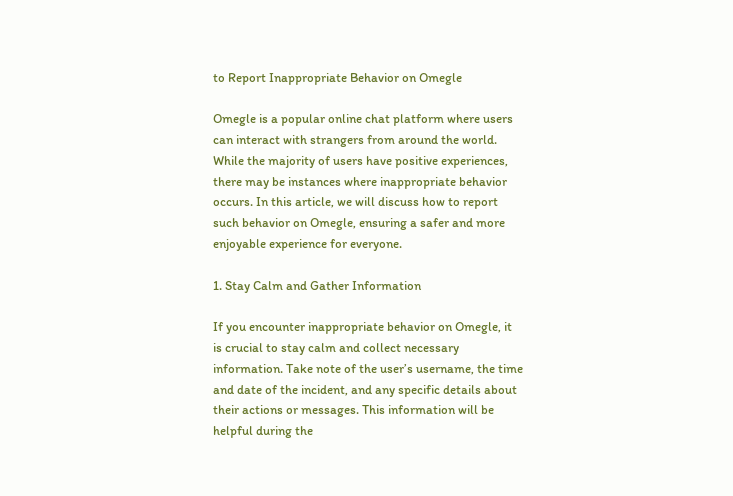to Report Inappropriate Behavior on Omegle

Omegle is a popular online chat platform where users can interact with strangers from around the world. While the majority of users have positive experiences, there may be instances where inappropriate behavior occurs. In this article, we will discuss how to report such behavior on Omegle, ensuring a safer and more enjoyable experience for everyone.

1. Stay Calm and Gather Information

If you encounter inappropriate behavior on Omegle, it is crucial to stay calm and collect necessary information. Take note of the user’s username, the time and date of the incident, and any specific details about their actions or messages. This information will be helpful during the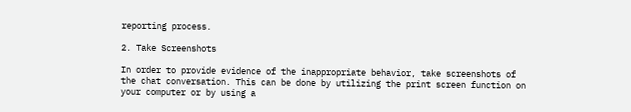reporting process.

2. Take Screenshots

In order to provide evidence of the inappropriate behavior, take screenshots of the chat conversation. This can be done by utilizing the print screen function on your computer or by using a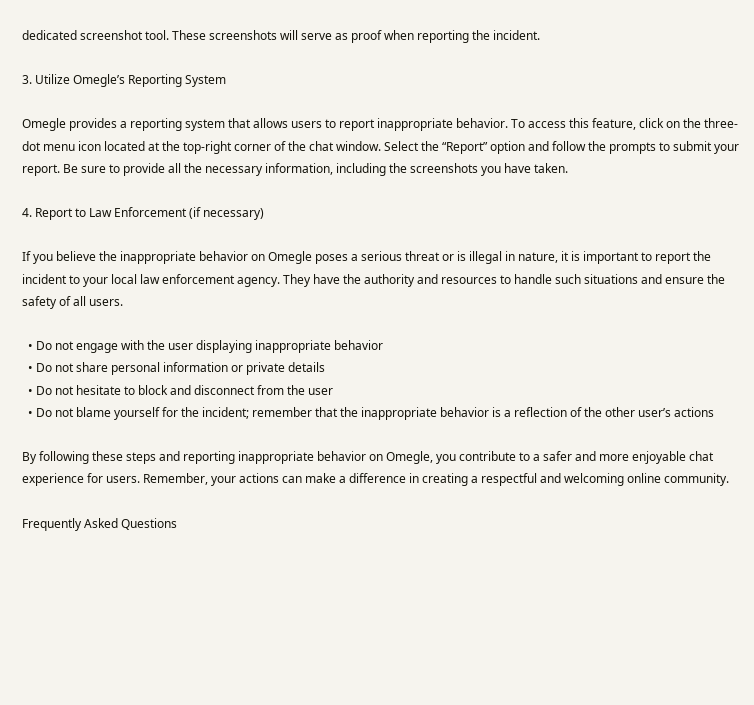dedicated screenshot tool. These screenshots will serve as proof when reporting the incident.

3. Utilize Omegle’s Reporting System

Omegle provides a reporting system that allows users to report inappropriate behavior. To access this feature, click on the three-dot menu icon located at the top-right corner of the chat window. Select the “Report” option and follow the prompts to submit your report. Be sure to provide all the necessary information, including the screenshots you have taken.

4. Report to Law Enforcement (if necessary)

If you believe the inappropriate behavior on Omegle poses a serious threat or is illegal in nature, it is important to report the incident to your local law enforcement agency. They have the authority and resources to handle such situations and ensure the safety of all users.

  • Do not engage with the user displaying inappropriate behavior
  • Do not share personal information or private details
  • Do not hesitate to block and disconnect from the user
  • Do not blame yourself for the incident; remember that the inappropriate behavior is a reflection of the other user’s actions

By following these steps and reporting inappropriate behavior on Omegle, you contribute to a safer and more enjoyable chat experience for users. Remember, your actions can make a difference in creating a respectful and welcoming online community.

Frequently Asked Questions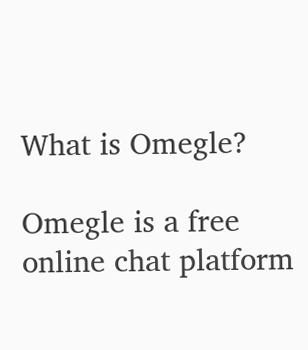What is Omegle?

Omegle is a free online chat platform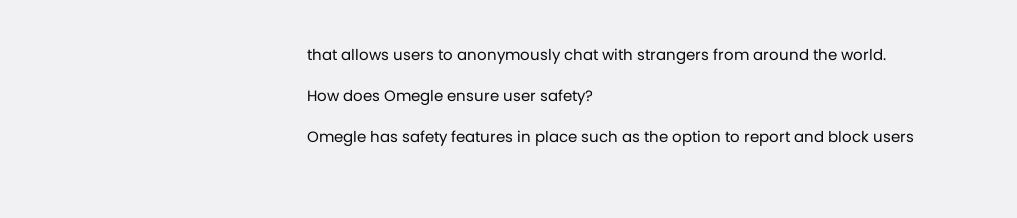that allows users to anonymously chat with strangers from around the world.

How does Omegle ensure user safety?

Omegle has safety features in place such as the option to report and block users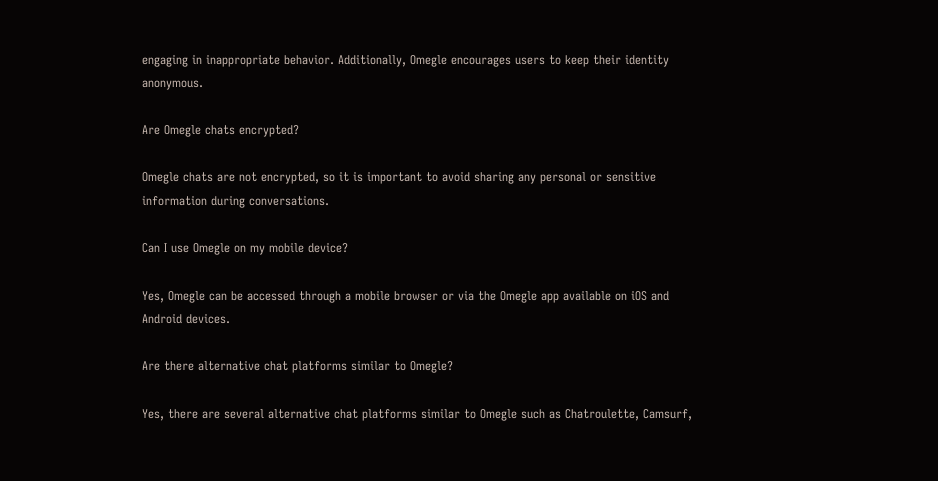engaging in inappropriate behavior. Additionally, Omegle encourages users to keep their identity anonymous.

Are Omegle chats encrypted?

Omegle chats are not encrypted, so it is important to avoid sharing any personal or sensitive information during conversations.

Can I use Omegle on my mobile device?

Yes, Omegle can be accessed through a mobile browser or via the Omegle app available on iOS and Android devices.

Are there alternative chat platforms similar to Omegle?

Yes, there are several alternative chat platforms similar to Omegle such as Chatroulette, Camsurf,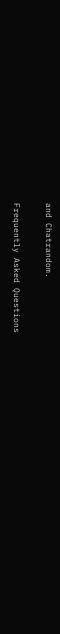and Chatrandom.

Frequently Asked Questions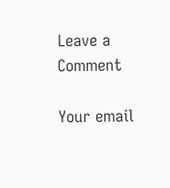Leave a Comment

Your email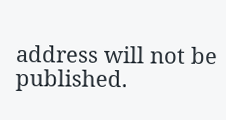address will not be published.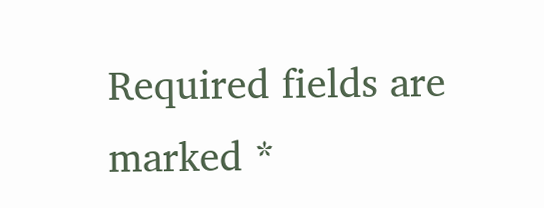Required fields are marked *